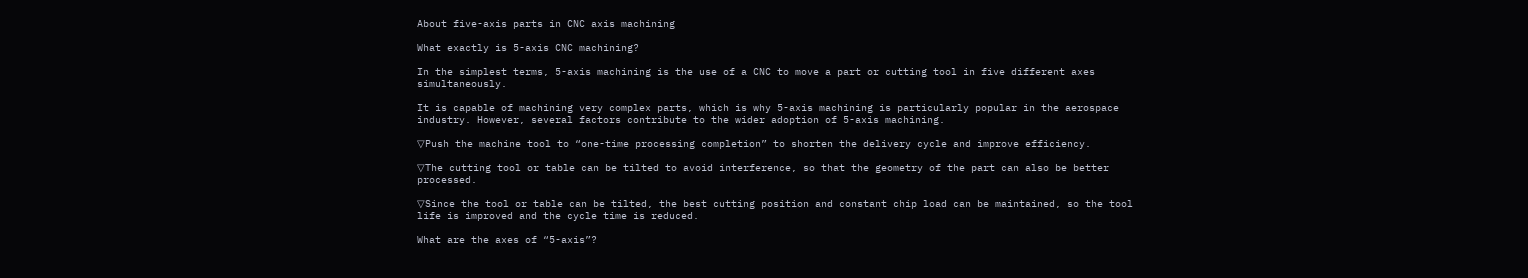About five-axis parts in CNC axis machining

What exactly is 5-axis CNC machining?

In the simplest terms, 5-axis machining is the use of a CNC to move a part or cutting tool in five different axes simultaneously.

It is capable of machining very complex parts, which is why 5-axis machining is particularly popular in the aerospace industry. However, several factors contribute to the wider adoption of 5-axis machining.

▽Push the machine tool to “one-time processing completion” to shorten the delivery cycle and improve efficiency.

▽The cutting tool or table can be tilted to avoid interference, so that the geometry of the part can also be better processed.

▽Since the tool or table can be tilted, the best cutting position and constant chip load can be maintained, so the tool life is improved and the cycle time is reduced.

What are the axes of “5-axis”?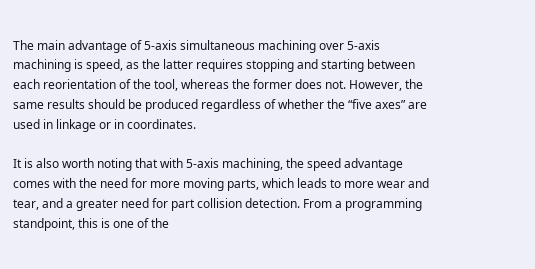The main advantage of 5-axis simultaneous machining over 5-axis machining is speed, as the latter requires stopping and starting between each reorientation of the tool, whereas the former does not. However, the same results should be produced regardless of whether the “five axes” are used in linkage or in coordinates.

It is also worth noting that with 5-axis machining, the speed advantage comes with the need for more moving parts, which leads to more wear and tear, and a greater need for part collision detection. From a programming standpoint, this is one of the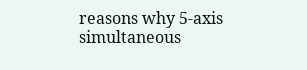reasons why 5-axis simultaneous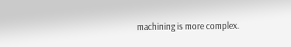machining is more complex.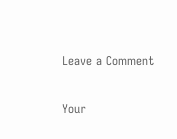Leave a Comment

Your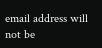email address will not be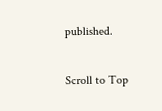published.

Scroll to Top